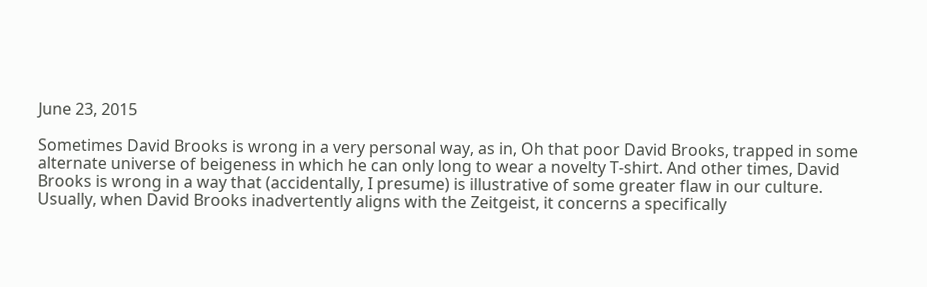June 23, 2015

Sometimes David Brooks is wrong in a very personal way, as in, Oh that poor David Brooks, trapped in some alternate universe of beigeness in which he can only long to wear a novelty T-shirt. And other times, David Brooks is wrong in a way that (accidentally, I presume) is illustrative of some greater flaw in our culture. Usually, when David Brooks inadvertently aligns with the Zeitgeist, it concerns a specifically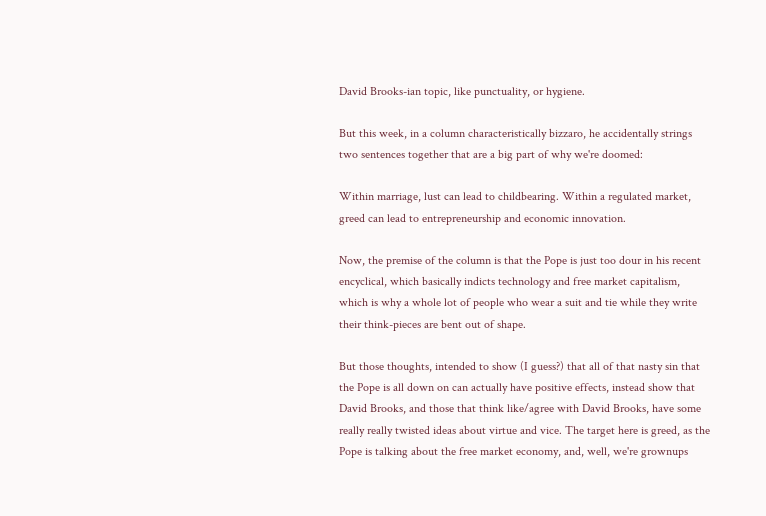David Brooks-ian topic, like punctuality, or hygiene.

But this week, in a column characteristically bizzaro, he accidentally strings two sentences together that are a big part of why we're doomed:

Within marriage, lust can lead to childbearing. Within a regulated market, greed can lead to entrepreneurship and economic innovation.

Now, the premise of the column is that the Pope is just too dour in his recent encyclical, which basically indicts technology and free market capitalism, which is why a whole lot of people who wear a suit and tie while they write their think-pieces are bent out of shape.

But those thoughts, intended to show (I guess?) that all of that nasty sin that the Pope is all down on can actually have positive effects, instead show that David Brooks, and those that think like/agree with David Brooks, have some really really twisted ideas about virtue and vice. The target here is greed, as the Pope is talking about the free market economy, and, well, we're grownups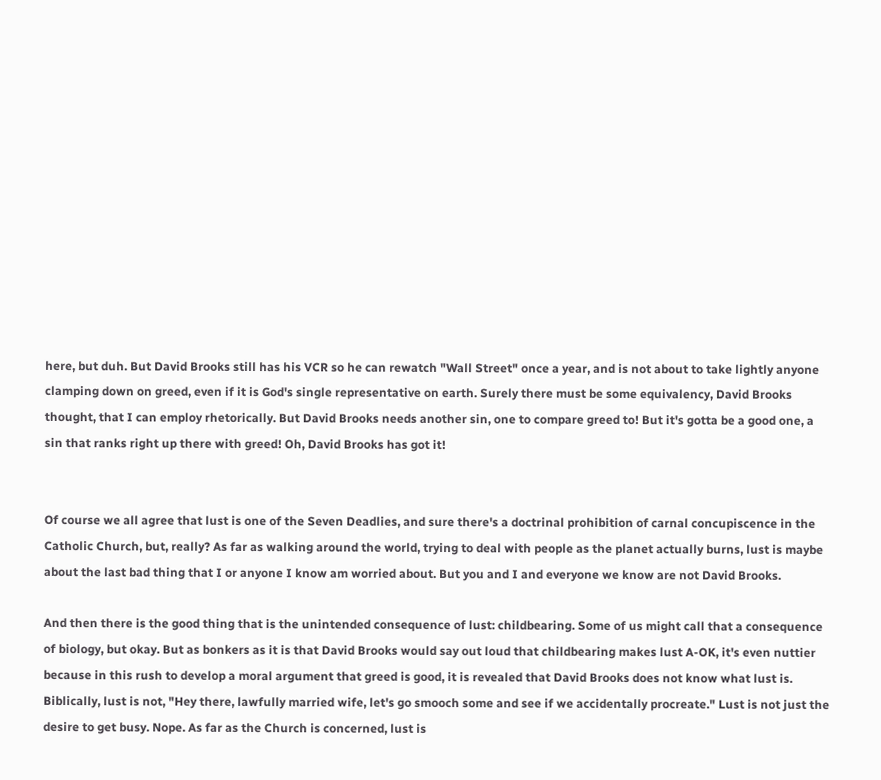here, but duh. But David Brooks still has his VCR so he can rewatch "Wall Street" once a year, and is not about to take lightly anyone clamping down on greed, even if it is God's single representative on earth. Surely there must be some equivalency, David Brooks thought, that I can employ rhetorically. But David Brooks needs another sin, one to compare greed to! But it's gotta be a good one, a sin that ranks right up there with greed! Oh, David Brooks has got it!


Of course we all agree that lust is one of the Seven Deadlies, and sure there's a doctrinal prohibition of carnal concupiscence in the Catholic Church, but, really? As far as walking around the world, trying to deal with people as the planet actually burns, lust is maybe about the last bad thing that I or anyone I know am worried about. But you and I and everyone we know are not David Brooks.

And then there is the good thing that is the unintended consequence of lust: childbearing. Some of us might call that a consequence of biology, but okay. But as bonkers as it is that David Brooks would say out loud that childbearing makes lust A-OK, it's even nuttier because in this rush to develop a moral argument that greed is good, it is revealed that David Brooks does not know what lust is. Biblically, lust is not, "Hey there, lawfully married wife, let's go smooch some and see if we accidentally procreate." Lust is not just the desire to get busy. Nope. As far as the Church is concerned, lust is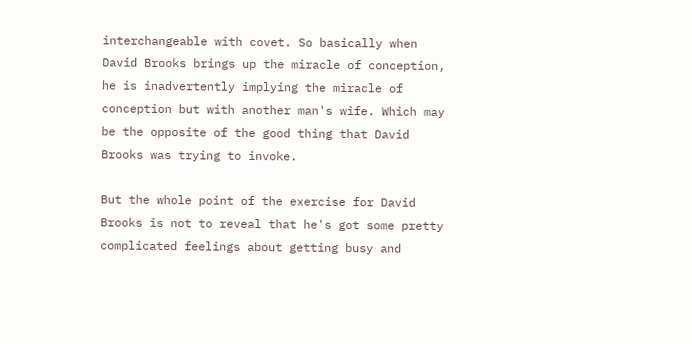interchangeable with covet. So basically when David Brooks brings up the miracle of conception, he is inadvertently implying the miracle of conception but with another man's wife. Which may be the opposite of the good thing that David Brooks was trying to invoke.

But the whole point of the exercise for David Brooks is not to reveal that he's got some pretty complicated feelings about getting busy and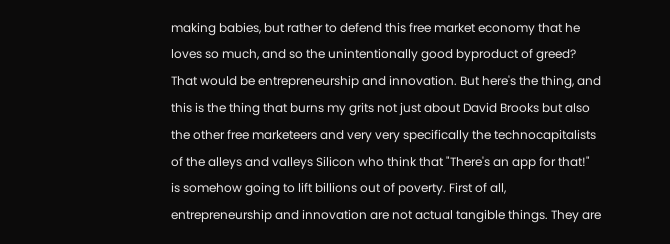making babies, but rather to defend this free market economy that he loves so much, and so the unintentionally good byproduct of greed? That would be entrepreneurship and innovation. But here's the thing, and this is the thing that burns my grits not just about David Brooks but also the other free marketeers and very very specifically the technocapitalists of the alleys and valleys Silicon who think that "There's an app for that!" is somehow going to lift billions out of poverty. First of all, entrepreneurship and innovation are not actual tangible things. They are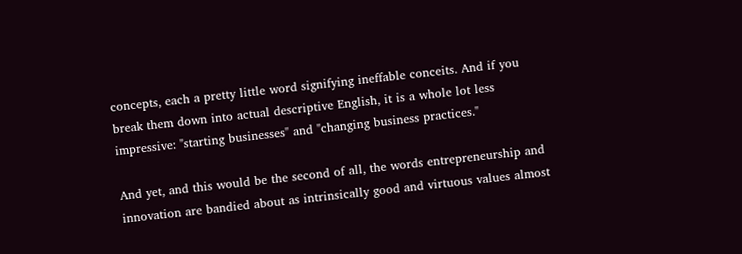concepts, each a pretty little word signifying ineffable conceits. And if you break them down into actual descriptive English, it is a whole lot less impressive: "starting businesses" and "changing business practices."

And yet, and this would be the second of all, the words entrepreneurship and innovation are bandied about as intrinsically good and virtuous values almost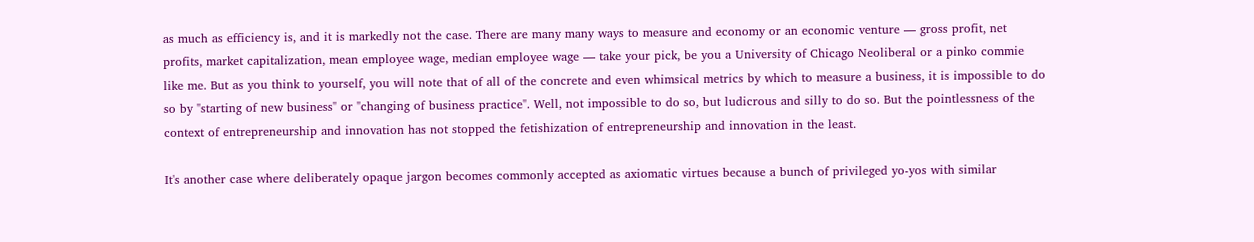as much as efficiency is, and it is markedly not the case. There are many many ways to measure and economy or an economic venture — gross profit, net profits, market capitalization, mean employee wage, median employee wage — take your pick, be you a University of Chicago Neoliberal or a pinko commie like me. But as you think to yourself, you will note that of all of the concrete and even whimsical metrics by which to measure a business, it is impossible to do so by "starting of new business" or "changing of business practice". Well, not impossible to do so, but ludicrous and silly to do so. But the pointlessness of the context of entrepreneurship and innovation has not stopped the fetishization of entrepreneurship and innovation in the least.

It's another case where deliberately opaque jargon becomes commonly accepted as axiomatic virtues because a bunch of privileged yo-yos with similar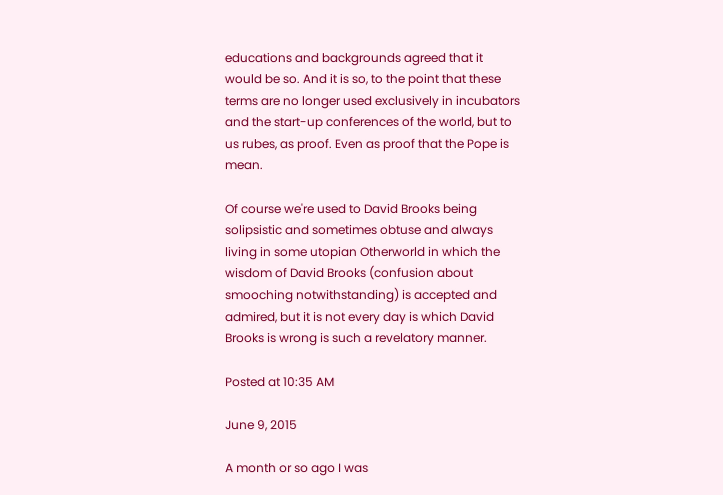educations and backgrounds agreed that it would be so. And it is so, to the point that these terms are no longer used exclusively in incubators and the start-up conferences of the world, but to us rubes, as proof. Even as proof that the Pope is mean.

Of course we're used to David Brooks being solipsistic and sometimes obtuse and always living in some utopian Otherworld in which the wisdom of David Brooks (confusion about smooching notwithstanding) is accepted and admired, but it is not every day is which David Brooks is wrong is such a revelatory manner.

Posted at 10:35 AM

June 9, 2015

A month or so ago I was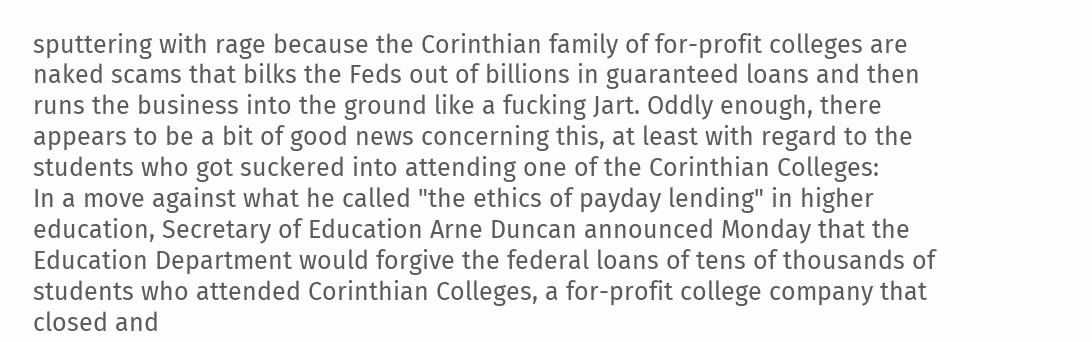sputtering with rage because the Corinthian family of for-profit colleges are naked scams that bilks the Feds out of billions in guaranteed loans and then runs the business into the ground like a fucking Jart. Oddly enough, there appears to be a bit of good news concerning this, at least with regard to the students who got suckered into attending one of the Corinthian Colleges:
In a move against what he called "the ethics of payday lending" in higher education, Secretary of Education Arne Duncan announced Monday that the Education Department would forgive the federal loans of tens of thousands of students who attended Corinthian Colleges, a for-profit college company that closed and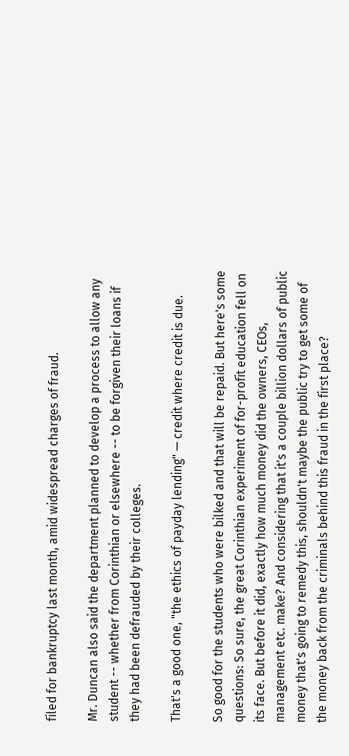filed for bankruptcy last month, amid widespread charges of fraud.

Mr. Duncan also said the department planned to develop a process to allow any student -- whether from Corinthian or elsewhere -- to be forgiven their loans if they had been defrauded by their colleges.

That's a good one, "the ethics of payday lending" — credit where credit is due.

So good for the students who were bilked and that will be repaid. But here's some questions: So sure, the great Corinthian experiment of for-profit education fell on its face. But before it did, exactly how much money did the owners, CEOs, management etc. make? And considering that it's a couple billion dollars of public money that's going to remedy this, shouldn't maybe the public try to get some of the money back from the criminals behind this fraud in the first place?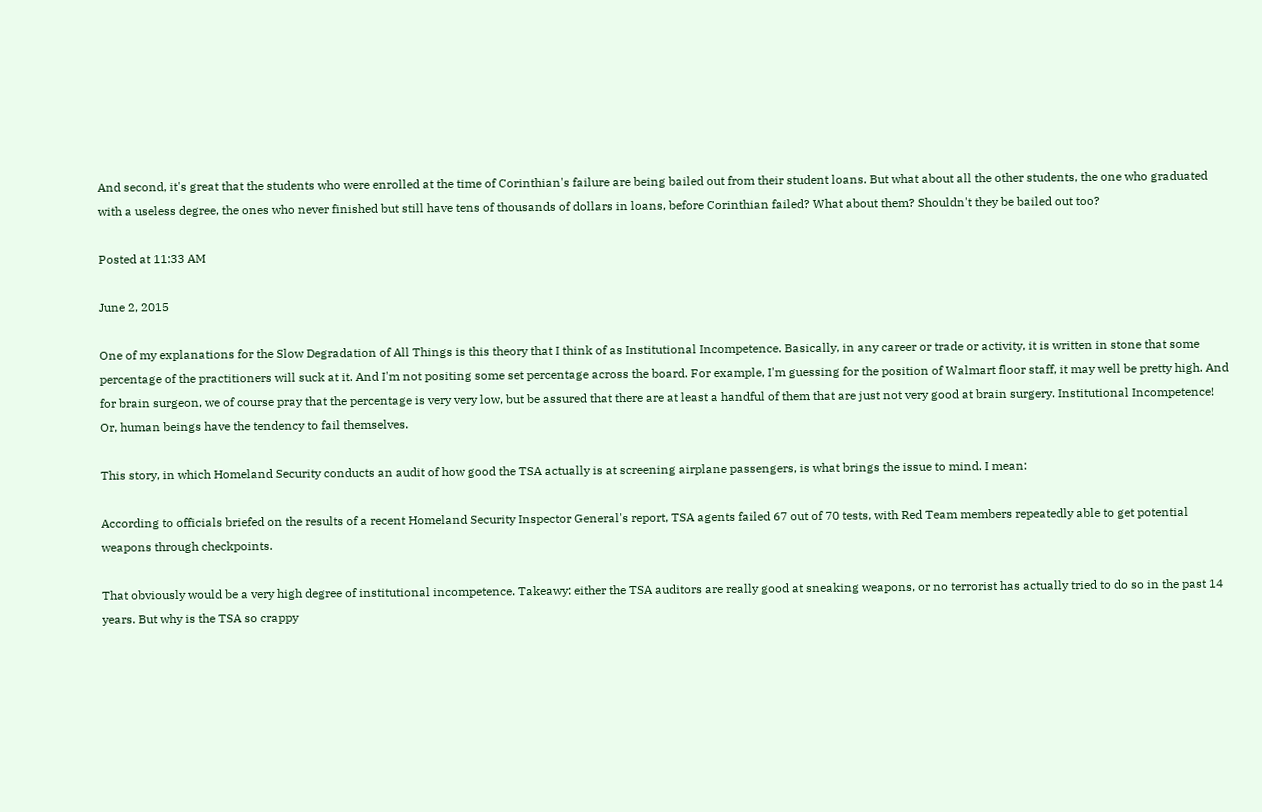And second, it's great that the students who were enrolled at the time of Corinthian's failure are being bailed out from their student loans. But what about all the other students, the one who graduated with a useless degree, the ones who never finished but still have tens of thousands of dollars in loans, before Corinthian failed? What about them? Shouldn't they be bailed out too?

Posted at 11:33 AM

June 2, 2015

One of my explanations for the Slow Degradation of All Things is this theory that I think of as Institutional Incompetence. Basically, in any career or trade or activity, it is written in stone that some percentage of the practitioners will suck at it. And I'm not positing some set percentage across the board. For example, I'm guessing for the position of Walmart floor staff, it may well be pretty high. And for brain surgeon, we of course pray that the percentage is very very low, but be assured that there are at least a handful of them that are just not very good at brain surgery. Institutional Incompetence! Or, human beings have the tendency to fail themselves.

This story, in which Homeland Security conducts an audit of how good the TSA actually is at screening airplane passengers, is what brings the issue to mind. I mean:

According to officials briefed on the results of a recent Homeland Security Inspector General's report, TSA agents failed 67 out of 70 tests, with Red Team members repeatedly able to get potential weapons through checkpoints.

That obviously would be a very high degree of institutional incompetence. Takeawy: either the TSA auditors are really good at sneaking weapons, or no terrorist has actually tried to do so in the past 14 years. But why is the TSA so crappy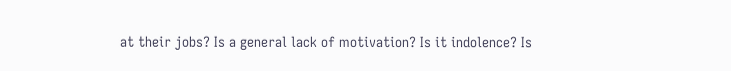at their jobs? Is a general lack of motivation? Is it indolence? Is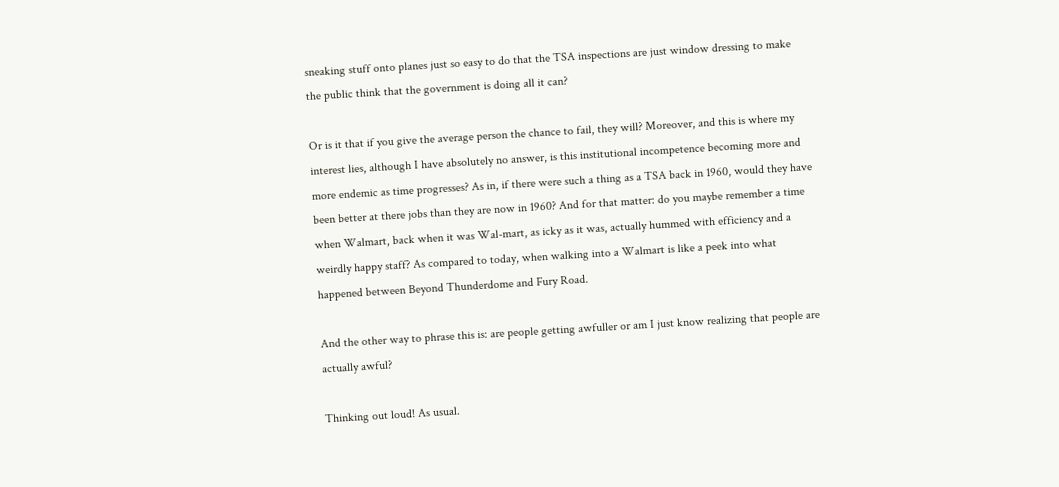sneaking stuff onto planes just so easy to do that the TSA inspections are just window dressing to make the public think that the government is doing all it can?

Or is it that if you give the average person the chance to fail, they will? Moreover, and this is where my interest lies, although I have absolutely no answer, is this institutional incompetence becoming more and more endemic as time progresses? As in, if there were such a thing as a TSA back in 1960, would they have been better at there jobs than they are now in 1960? And for that matter: do you maybe remember a time when Walmart, back when it was Wal-mart, as icky as it was, actually hummed with efficiency and a weirdly happy staff? As compared to today, when walking into a Walmart is like a peek into what happened between Beyond Thunderdome and Fury Road.

And the other way to phrase this is: are people getting awfuller or am I just know realizing that people are actually awful?

Thinking out loud! As usual.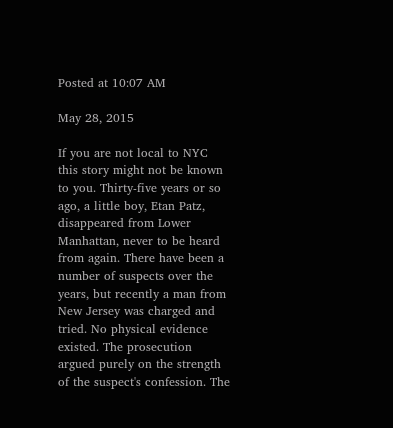Posted at 10:07 AM

May 28, 2015

If you are not local to NYC this story might not be known to you. Thirty-five years or so ago, a little boy, Etan Patz, disappeared from Lower Manhattan, never to be heard from again. There have been a number of suspects over the years, but recently a man from New Jersey was charged and tried. No physical evidence existed. The prosecution argued purely on the strength of the suspect's confession. The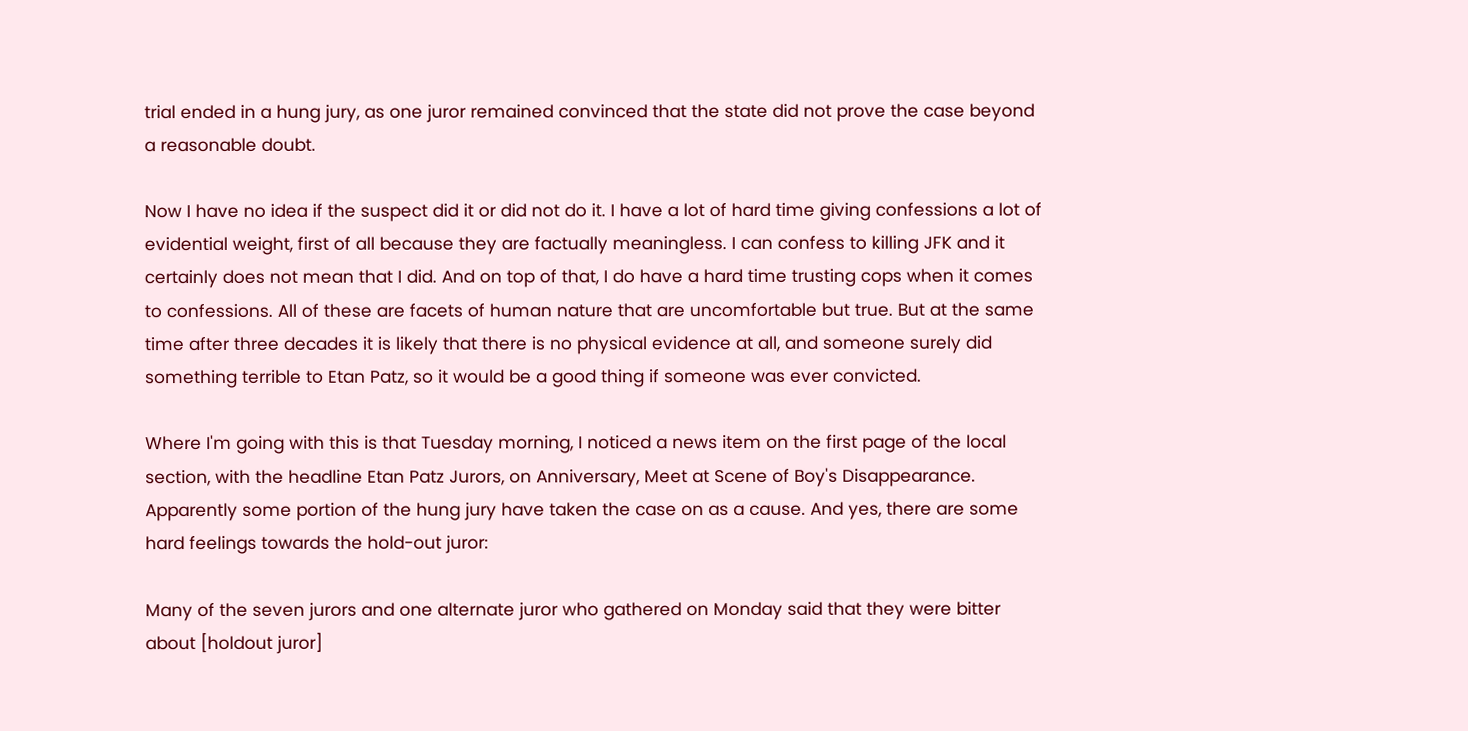trial ended in a hung jury, as one juror remained convinced that the state did not prove the case beyond a reasonable doubt.

Now I have no idea if the suspect did it or did not do it. I have a lot of hard time giving confessions a lot of evidential weight, first of all because they are factually meaningless. I can confess to killing JFK and it certainly does not mean that I did. And on top of that, I do have a hard time trusting cops when it comes to confessions. All of these are facets of human nature that are uncomfortable but true. But at the same time after three decades it is likely that there is no physical evidence at all, and someone surely did something terrible to Etan Patz, so it would be a good thing if someone was ever convicted.

Where I'm going with this is that Tuesday morning, I noticed a news item on the first page of the local section, with the headline Etan Patz Jurors, on Anniversary, Meet at Scene of Boy's Disappearance. Apparently some portion of the hung jury have taken the case on as a cause. And yes, there are some hard feelings towards the hold-out juror:

Many of the seven jurors and one alternate juror who gathered on Monday said that they were bitter about [holdout juror]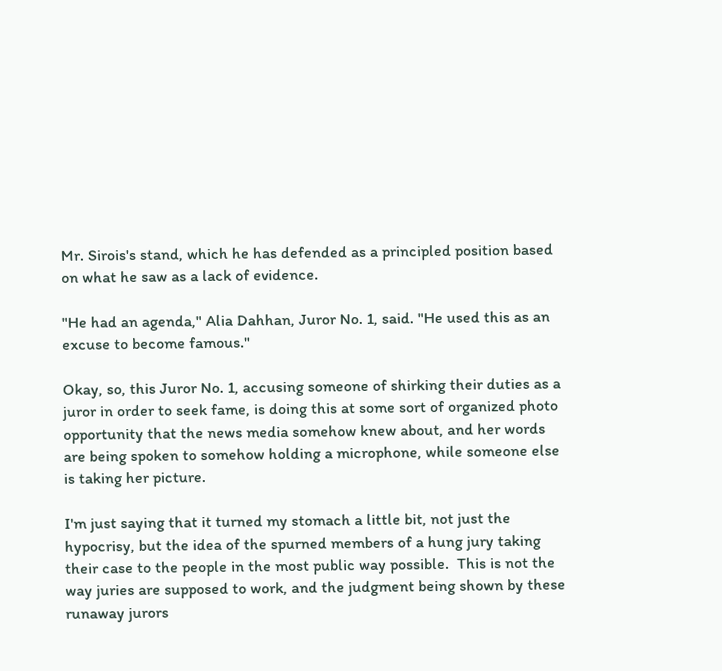Mr. Sirois's stand, which he has defended as a principled position based on what he saw as a lack of evidence.

"He had an agenda," Alia Dahhan, Juror No. 1, said. "He used this as an excuse to become famous."

Okay, so, this Juror No. 1, accusing someone of shirking their duties as a juror in order to seek fame, is doing this at some sort of organized photo opportunity that the news media somehow knew about, and her words are being spoken to somehow holding a microphone, while someone else is taking her picture.

I'm just saying that it turned my stomach a little bit, not just the hypocrisy, but the idea of the spurned members of a hung jury taking their case to the people in the most public way possible.  This is not the way juries are supposed to work, and the judgment being shown by these runaway jurors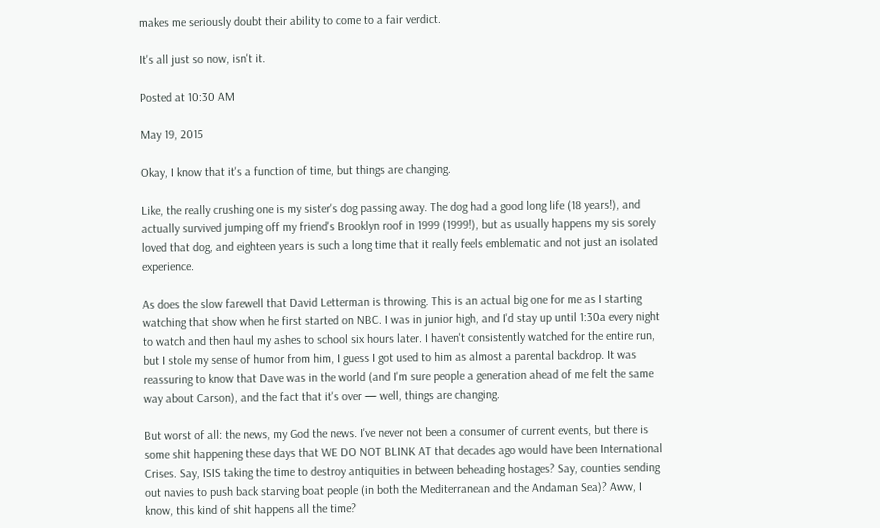makes me seriously doubt their ability to come to a fair verdict.

It's all just so now, isn't it.

Posted at 10:30 AM

May 19, 2015

Okay, I know that it's a function of time, but things are changing.

Like, the really crushing one is my sister's dog passing away. The dog had a good long life (18 years!), and actually survived jumping off my friend's Brooklyn roof in 1999 (1999!), but as usually happens my sis sorely loved that dog, and eighteen years is such a long time that it really feels emblematic and not just an isolated experience.

As does the slow farewell that David Letterman is throwing. This is an actual big one for me as I starting watching that show when he first started on NBC. I was in junior high, and I'd stay up until 1:30a every night to watch and then haul my ashes to school six hours later. I haven't consistently watched for the entire run, but I stole my sense of humor from him, I guess I got used to him as almost a parental backdrop. It was reassuring to know that Dave was in the world (and I'm sure people a generation ahead of me felt the same way about Carson), and the fact that it's over — well, things are changing.

But worst of all: the news, my God the news. I've never not been a consumer of current events, but there is some shit happening these days that WE DO NOT BLINK AT that decades ago would have been International Crises. Say, ISIS taking the time to destroy antiquities in between beheading hostages? Say, counties sending out navies to push back starving boat people (in both the Mediterranean and the Andaman Sea)? Aww, I know, this kind of shit happens all the time?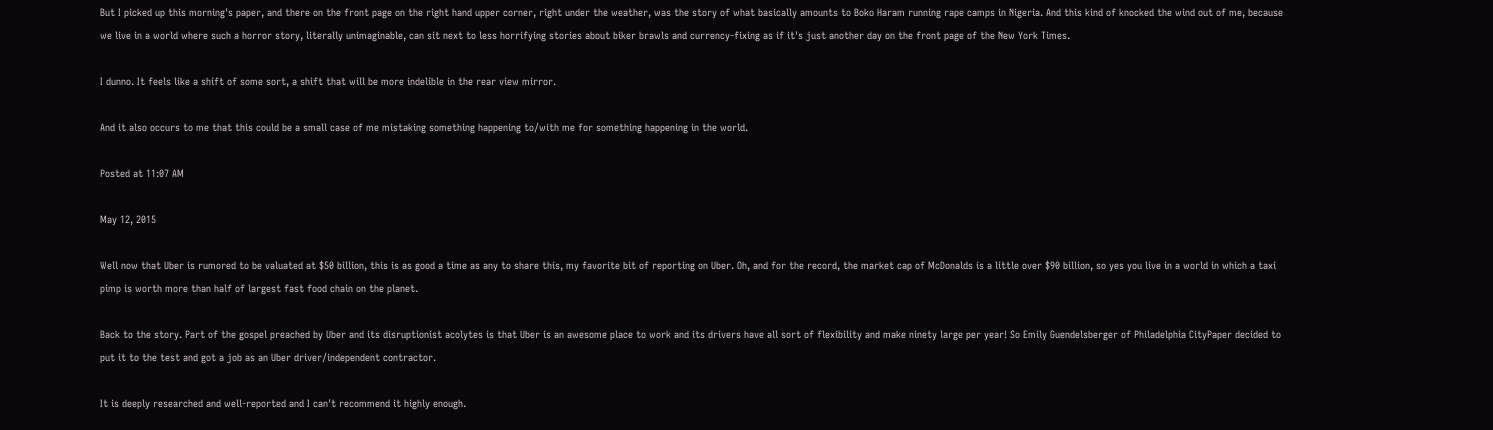But I picked up this morning's paper, and there on the front page on the right hand upper corner, right under the weather, was the story of what basically amounts to Boko Haram running rape camps in Nigeria. And this kind of knocked the wind out of me, because we live in a world where such a horror story, literally unimaginable, can sit next to less horrifying stories about biker brawls and currency-fixing as if it's just another day on the front page of the New York Times.

I dunno. It feels like a shift of some sort, a shift that will be more indelible in the rear view mirror.

And it also occurs to me that this could be a small case of me mistaking something happening to/with me for something happening in the world.

Posted at 11:07 AM

May 12, 2015

Well now that Uber is rumored to be valuated at $50 billion, this is as good a time as any to share this, my favorite bit of reporting on Uber. Oh, and for the record, the market cap of McDonalds is a little over $90 billion, so yes you live in a world in which a taxi pimp is worth more than half of largest fast food chain on the planet.

Back to the story. Part of the gospel preached by Uber and its disruptionist acolytes is that Uber is an awesome place to work and its drivers have all sort of flexibility and make ninety large per year! So Emily Guendelsberger of Philadelphia CityPaper decided to put it to the test and got a job as an Uber driver/independent contractor.

It is deeply researched and well-reported and I can't recommend it highly enough.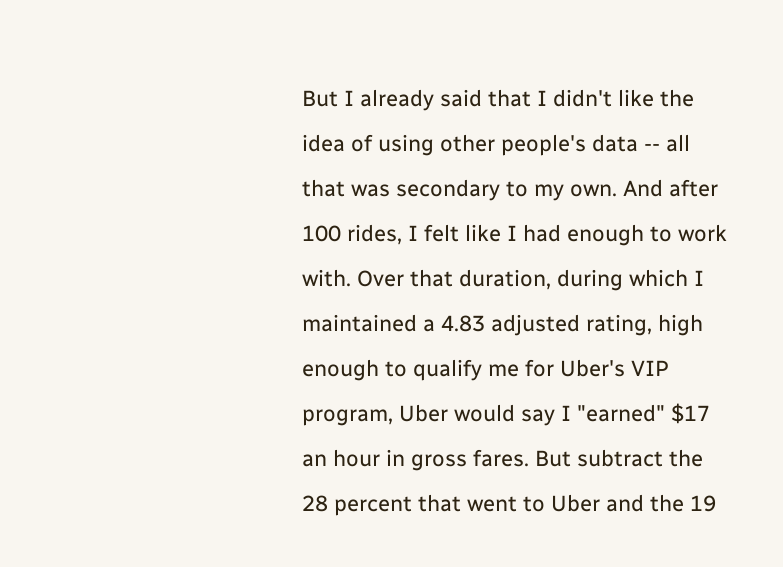But I already said that I didn't like the idea of using other people's data -- all that was secondary to my own. And after 100 rides, I felt like I had enough to work with. Over that duration, during which I maintained a 4.83 adjusted rating, high enough to qualify me for Uber's VIP program, Uber would say I "earned" $17 an hour in gross fares. But subtract the 28 percent that went to Uber and the 19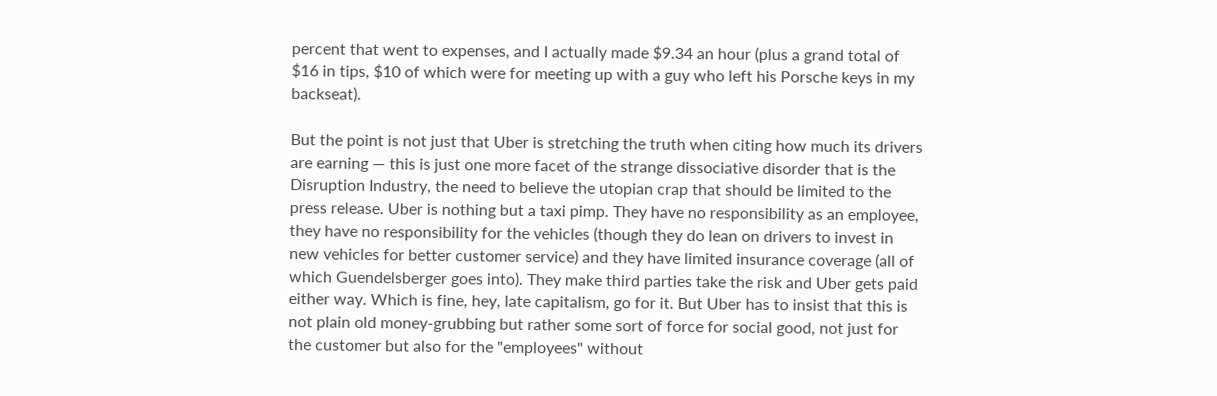percent that went to expenses, and I actually made $9.34 an hour (plus a grand total of $16 in tips, $10 of which were for meeting up with a guy who left his Porsche keys in my backseat).

But the point is not just that Uber is stretching the truth when citing how much its drivers are earning — this is just one more facet of the strange dissociative disorder that is the Disruption Industry, the need to believe the utopian crap that should be limited to the press release. Uber is nothing but a taxi pimp. They have no responsibility as an employee, they have no responsibility for the vehicles (though they do lean on drivers to invest in new vehicles for better customer service) and they have limited insurance coverage (all of which Guendelsberger goes into). They make third parties take the risk and Uber gets paid either way. Which is fine, hey, late capitalism, go for it. But Uber has to insist that this is not plain old money-grubbing but rather some sort of force for social good, not just for the customer but also for the "employees" without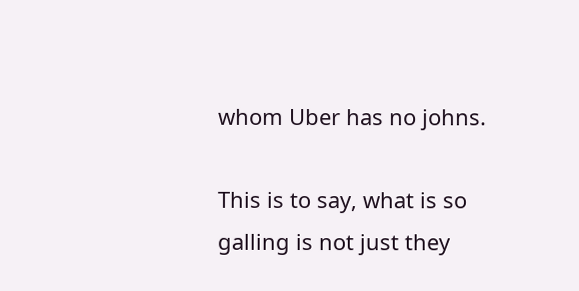whom Uber has no johns.

This is to say, what is so galling is not just they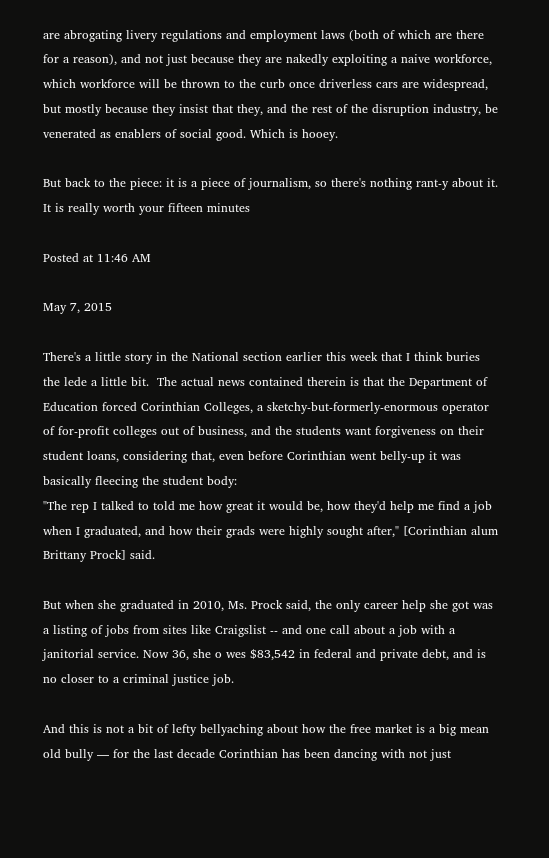are abrogating livery regulations and employment laws (both of which are there for a reason), and not just because they are nakedly exploiting a naive workforce, which workforce will be thrown to the curb once driverless cars are widespread, but mostly because they insist that they, and the rest of the disruption industry, be venerated as enablers of social good. Which is hooey.

But back to the piece: it is a piece of journalism, so there's nothing rant-y about it. It is really worth your fifteen minutes

Posted at 11:46 AM

May 7, 2015

There's a little story in the National section earlier this week that I think buries the lede a little bit.  The actual news contained therein is that the Department of Education forced Corinthian Colleges, a sketchy-but-formerly-enormous operator of for-profit colleges out of business, and the students want forgiveness on their student loans, considering that, even before Corinthian went belly-up it was basically fleecing the student body:
"The rep I talked to told me how great it would be, how they'd help me find a job when I graduated, and how their grads were highly sought after," [Corinthian alum Brittany Prock] said.

But when she graduated in 2010, Ms. Prock said, the only career help she got was a listing of jobs from sites like Craigslist -- and one call about a job with a janitorial service. Now 36, she o wes $83,542 in federal and private debt, and is no closer to a criminal justice job.

And this is not a bit of lefty bellyaching about how the free market is a big mean old bully — for the last decade Corinthian has been dancing with not just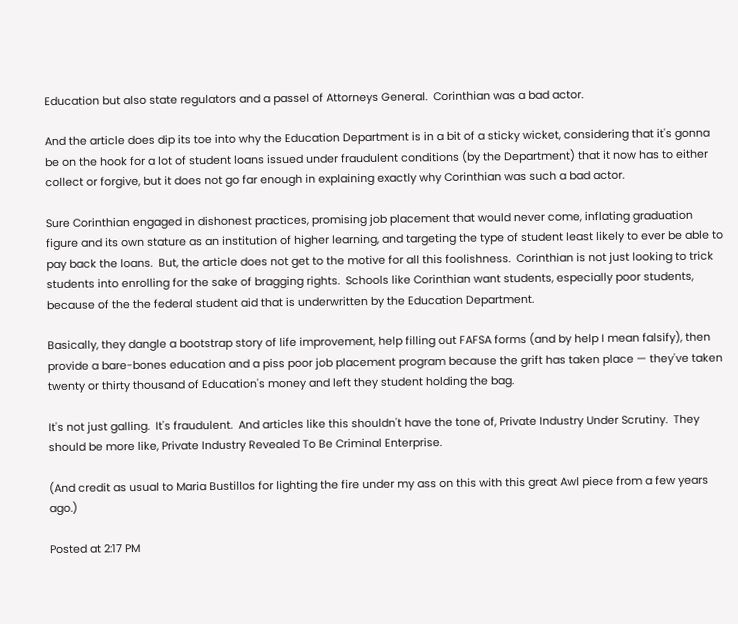Education but also state regulators and a passel of Attorneys General.  Corinthian was a bad actor.

And the article does dip its toe into why the Education Department is in a bit of a sticky wicket, considering that it's gonna be on the hook for a lot of student loans issued under fraudulent conditions (by the Department) that it now has to either collect or forgive, but it does not go far enough in explaining exactly why Corinthian was such a bad actor.

Sure Corinthian engaged in dishonest practices, promising job placement that would never come, inflating graduation figure and its own stature as an institution of higher learning, and targeting the type of student least likely to ever be able to pay back the loans.  But, the article does not get to the motive for all this foolishness.  Corinthian is not just looking to trick students into enrolling for the sake of bragging rights.  Schools like Corinthian want students, especially poor students, because of the the federal student aid that is underwritten by the Education Department.

Basically, they dangle a bootstrap story of life improvement, help filling out FAFSA forms (and by help I mean falsify), then provide a bare-bones education and a piss poor job placement program because the grift has taken place — they've taken twenty or thirty thousand of Education's money and left they student holding the bag.

It's not just galling.  It's fraudulent.  And articles like this shouldn't have the tone of, Private Industry Under Scrutiny.  They should be more like, Private Industry Revealed To Be Criminal Enterprise.

(And credit as usual to Maria Bustillos for lighting the fire under my ass on this with this great Awl piece from a few years ago.)

Posted at 2:17 PM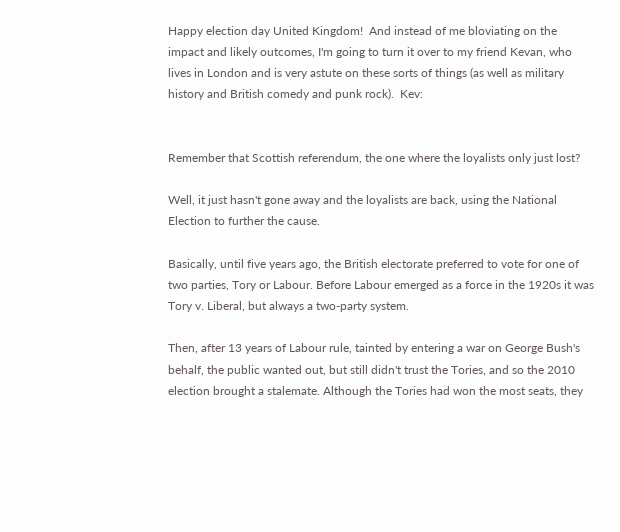Happy election day United Kingdom!  And instead of me bloviating on the impact and likely outcomes, I'm going to turn it over to my friend Kevan, who lives in London and is very astute on these sorts of things (as well as military history and British comedy and punk rock).  Kev:


Remember that Scottish referendum, the one where the loyalists only just lost?

Well, it just hasn't gone away and the loyalists are back, using the National Election to further the cause.

Basically, until five years ago, the British electorate preferred to vote for one of two parties, Tory or Labour. Before Labour emerged as a force in the 1920s it was Tory v. Liberal, but always a two-party system.

Then, after 13 years of Labour rule, tainted by entering a war on George Bush's behalf, the public wanted out, but still didn't trust the Tories, and so the 2010 election brought a stalemate. Although the Tories had won the most seats, they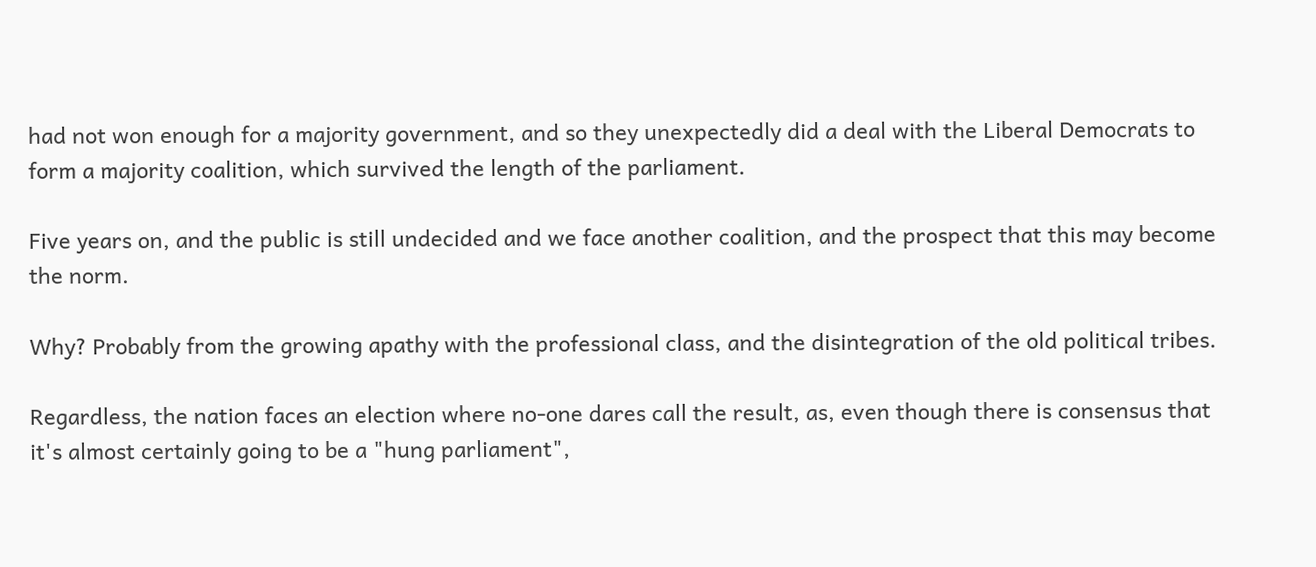had not won enough for a majority government, and so they unexpectedly did a deal with the Liberal Democrats to form a majority coalition, which survived the length of the parliament.

Five years on, and the public is still undecided and we face another coalition, and the prospect that this may become the norm.

Why? Probably from the growing apathy with the professional class, and the disintegration of the old political tribes.

Regardless, the nation faces an election where no-one dares call the result, as, even though there is consensus that it's almost certainly going to be a "hung parliament",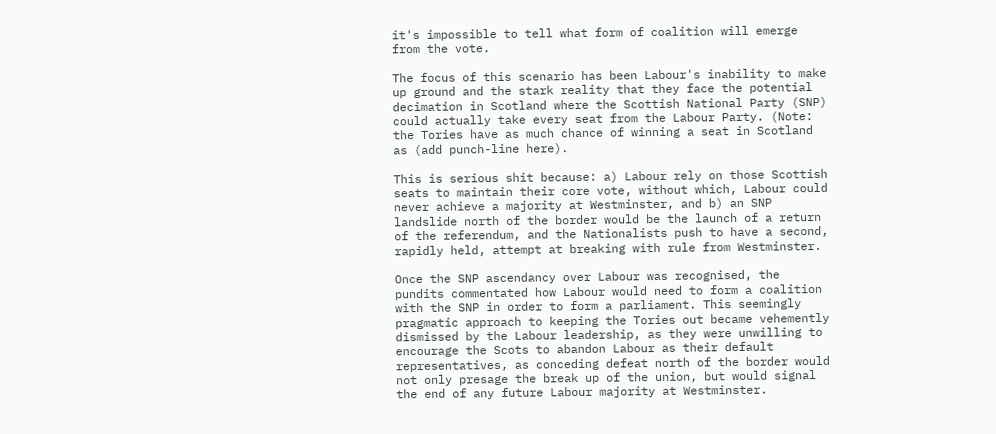it's impossible to tell what form of coalition will emerge from the vote.

The focus of this scenario has been Labour's inability to make up ground and the stark reality that they face the potential decimation in Scotland where the Scottish National Party (SNP) could actually take every seat from the Labour Party. (Note: the Tories have as much chance of winning a seat in Scotland as (add punch-line here).

This is serious shit because: a) Labour rely on those Scottish seats to maintain their core vote, without which, Labour could never achieve a majority at Westminster, and b) an SNP landslide north of the border would be the launch of a return of the referendum, and the Nationalists push to have a second, rapidly held, attempt at breaking with rule from Westminster.

Once the SNP ascendancy over Labour was recognised, the pundits commentated how Labour would need to form a coalition with the SNP in order to form a parliament. This seemingly pragmatic approach to keeping the Tories out became vehemently dismissed by the Labour leadership, as they were unwilling to encourage the Scots to abandon Labour as their default representatives, as conceding defeat north of the border would not only presage the break up of the union, but would signal the end of any future Labour majority at Westminster.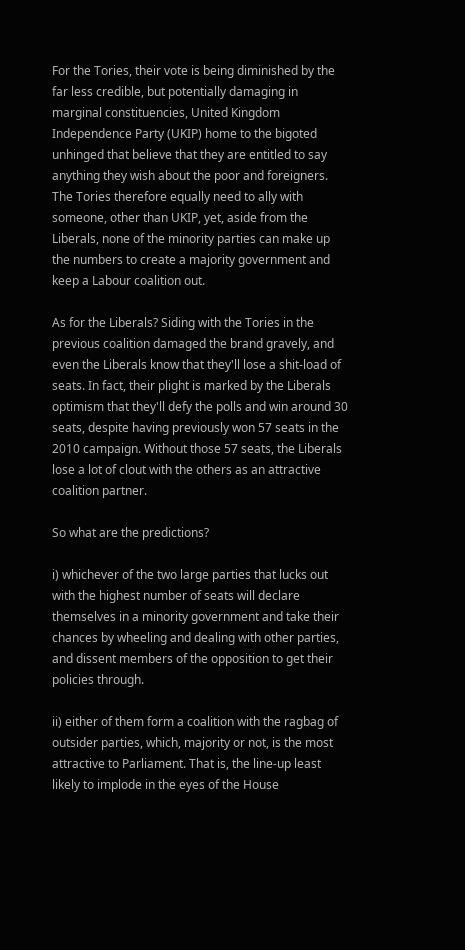For the Tories, their vote is being diminished by the far less credible, but potentially damaging in marginal constituencies, United Kingdom Independence Party (UKIP) home to the bigoted unhinged that believe that they are entitled to say anything they wish about the poor and foreigners. The Tories therefore equally need to ally with someone, other than UKIP, yet, aside from the Liberals, none of the minority parties can make up the numbers to create a majority government and keep a Labour coalition out.

As for the Liberals? Siding with the Tories in the previous coalition damaged the brand gravely, and even the Liberals know that they'll lose a shit-load of seats. In fact, their plight is marked by the Liberals optimism that they'll defy the polls and win around 30 seats, despite having previously won 57 seats in the 2010 campaign. Without those 57 seats, the Liberals lose a lot of clout with the others as an attractive coalition partner.

So what are the predictions?

i) whichever of the two large parties that lucks out with the highest number of seats will declare themselves in a minority government and take their chances by wheeling and dealing with other parties, and dissent members of the opposition to get their policies through.

ii) either of them form a coalition with the ragbag of outsider parties, which, majority or not, is the most attractive to Parliament. That is, the line-up least likely to implode in the eyes of the House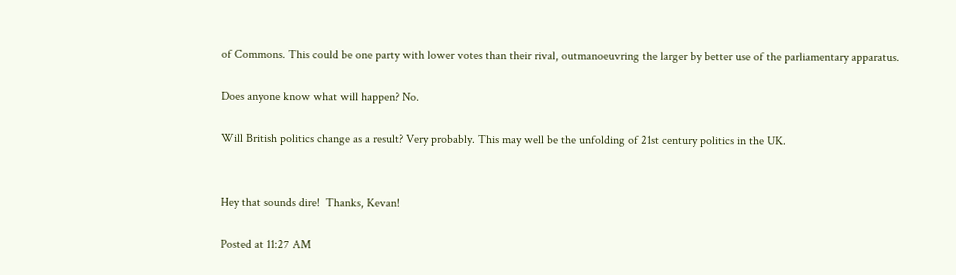of Commons. This could be one party with lower votes than their rival, outmanoeuvring the larger by better use of the parliamentary apparatus.

Does anyone know what will happen? No.

Will British politics change as a result? Very probably. This may well be the unfolding of 21st century politics in the UK.


Hey that sounds dire!  Thanks, Kevan!

Posted at 11:27 AM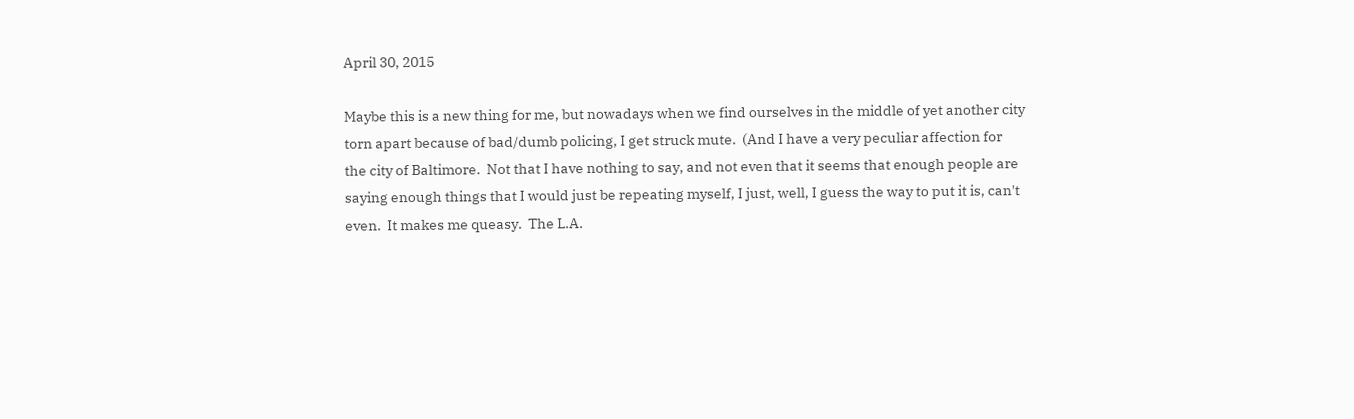April 30, 2015

Maybe this is a new thing for me, but nowadays when we find ourselves in the middle of yet another city torn apart because of bad/dumb policing, I get struck mute.  (And I have a very peculiar affection for the city of Baltimore.  Not that I have nothing to say, and not even that it seems that enough people are saying enough things that I would just be repeating myself, I just, well, I guess the way to put it is, can't even.  It makes me queasy.  The L.A.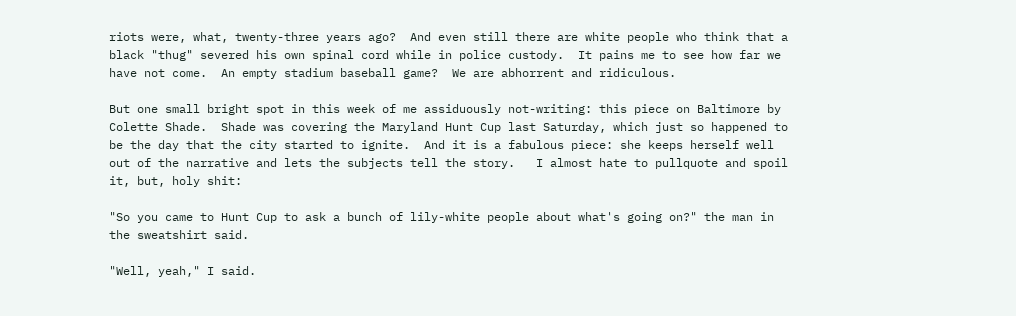riots were, what, twenty-three years ago?  And even still there are white people who think that a black "thug" severed his own spinal cord while in police custody.  It pains me to see how far we have not come.  An empty stadium baseball game?  We are abhorrent and ridiculous.

But one small bright spot in this week of me assiduously not-writing: this piece on Baltimore by Colette Shade.  Shade was covering the Maryland Hunt Cup last Saturday, which just so happened to be the day that the city started to ignite.  And it is a fabulous piece: she keeps herself well out of the narrative and lets the subjects tell the story.   I almost hate to pullquote and spoil it, but, holy shit:

"So you came to Hunt Cup to ask a bunch of lily-white people about what's going on?" the man in the sweatshirt said.

"Well, yeah," I said.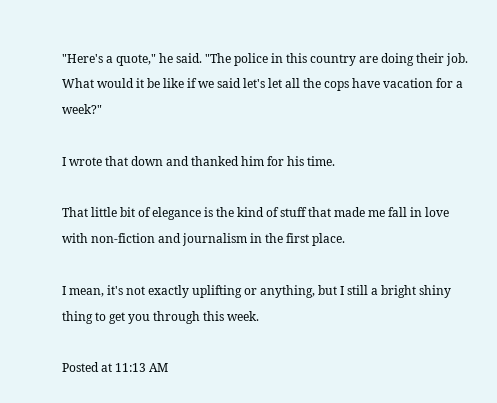"Here's a quote," he said. "The police in this country are doing their job. What would it be like if we said let's let all the cops have vacation for a week?"

I wrote that down and thanked him for his time.

That little bit of elegance is the kind of stuff that made me fall in love with non-fiction and journalism in the first place.

I mean, it's not exactly uplifting or anything, but I still a bright shiny thing to get you through this week.

Posted at 11:13 AM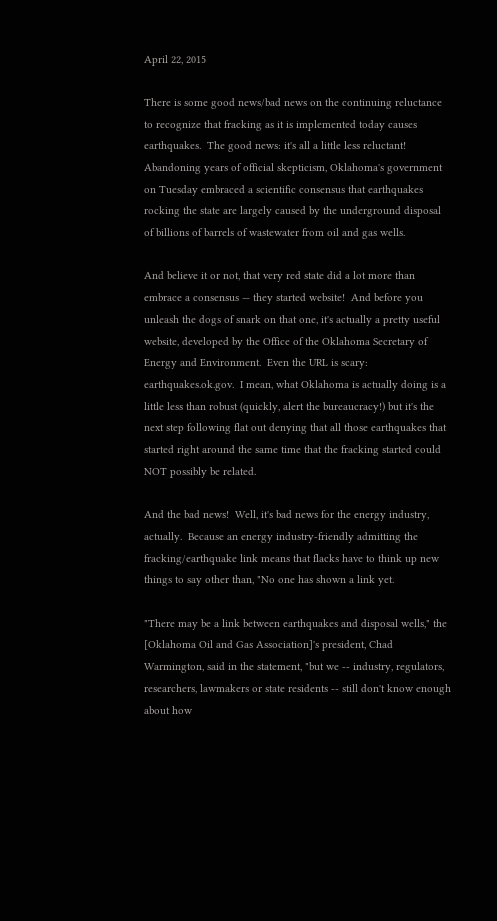April 22, 2015

There is some good news/bad news on the continuing reluctance to recognize that fracking as it is implemented today causes earthquakes.  The good news: it's all a little less reluctant!
Abandoning years of official skepticism, Oklahoma's government on Tuesday embraced a scientific consensus that earthquakes rocking the state are largely caused by the underground disposal of billions of barrels of wastewater from oil and gas wells.

And believe it or not, that very red state did a lot more than embrace a consensus — they started website!  And before you unleash the dogs of snark on that one, it's actually a pretty useful website, developed by the Office of the Oklahoma Secretary of Energy and Environment.  Even the URL is scary: earthquakes.ok.gov.  I mean, what Oklahoma is actually doing is a little less than robust (quickly, alert the bureaucracy!) but it's the next step following flat out denying that all those earthquakes that started right around the same time that the fracking started could NOT possibly be related.

And the bad news!  Well, it's bad news for the energy industry, actually.  Because an energy industry-friendly admitting the fracking/earthquake link means that flacks have to think up new things to say other than, "No one has shown a link yet.

"There may be a link between earthquakes and disposal wells," the [Oklahoma Oil and Gas Association]'s president, Chad Warmington, said in the statement, "but we -- industry, regulators, researchers, lawmakers or state residents -- still don't know enough about how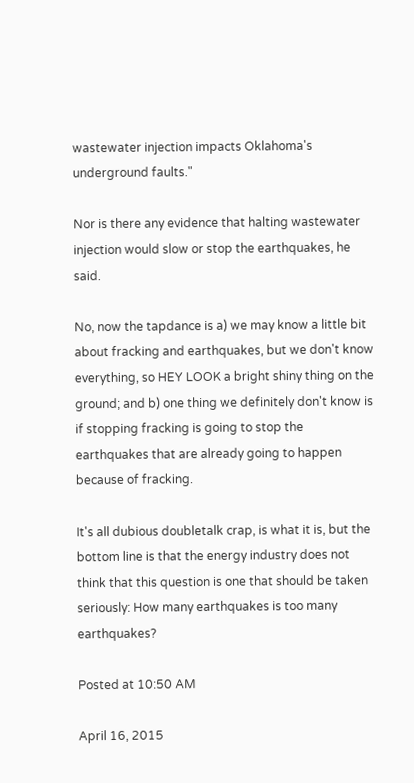wastewater injection impacts Oklahoma's underground faults."

Nor is there any evidence that halting wastewater injection would slow or stop the earthquakes, he said.

No, now the tapdance is a) we may know a little bit about fracking and earthquakes, but we don't know everything, so HEY LOOK a bright shiny thing on the ground; and b) one thing we definitely don't know is if stopping fracking is going to stop the earthquakes that are already going to happen because of fracking.

It's all dubious doubletalk crap, is what it is, but the bottom line is that the energy industry does not think that this question is one that should be taken seriously: How many earthquakes is too many earthquakes?

Posted at 10:50 AM

April 16, 2015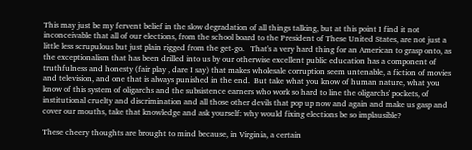This may just be my fervent belief in the slow degradation of all things talking, but at this point I find it not inconceivable that all of our elections, from the school board to the President of These United States, are not just a little less scrupulous but just plain rigged from the get-go.   That's a very hard thing for an American to grasp onto, as the exceptionalism that has been drilled into us by our otherwise excellent public education has a component of truthfulness and honesty (fair play , dare I say) that makes wholesale corruption seem untenable, a fiction of movies and television, and one that is always punished in the end.  But take what you know of human nature, what you know of this system of oligarchs and the subsistence earners who work so hard to line the oligarchs' pockets, of institutional cruelty and discrimination and all those other devils that pop up now and again and make us gasp and cover our mouths, take that knowledge and ask yourself: why would fixing elections be so implausible?

These cheery thoughts are brought to mind because, in Virginia, a certain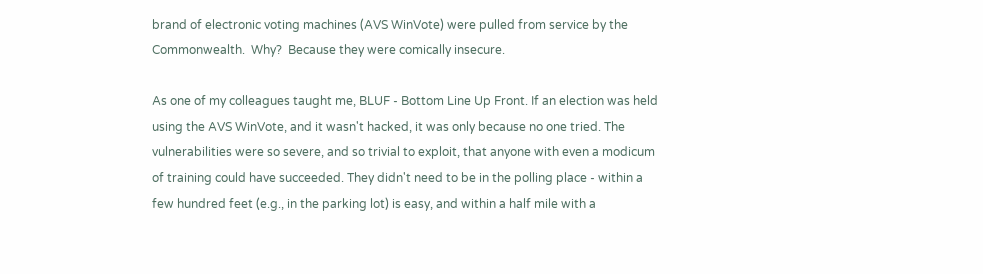brand of electronic voting machines (AVS WinVote) were pulled from service by the Commonwealth.  Why?  Because they were comically insecure.

As one of my colleagues taught me, BLUF - Bottom Line Up Front. If an election was held using the AVS WinVote, and it wasn't hacked, it was only because no one tried. The vulnerabilities were so severe, and so trivial to exploit, that anyone with even a modicum of training could have succeeded. They didn't need to be in the polling place - within a few hundred feet (e.g., in the parking lot) is easy, and within a half mile with a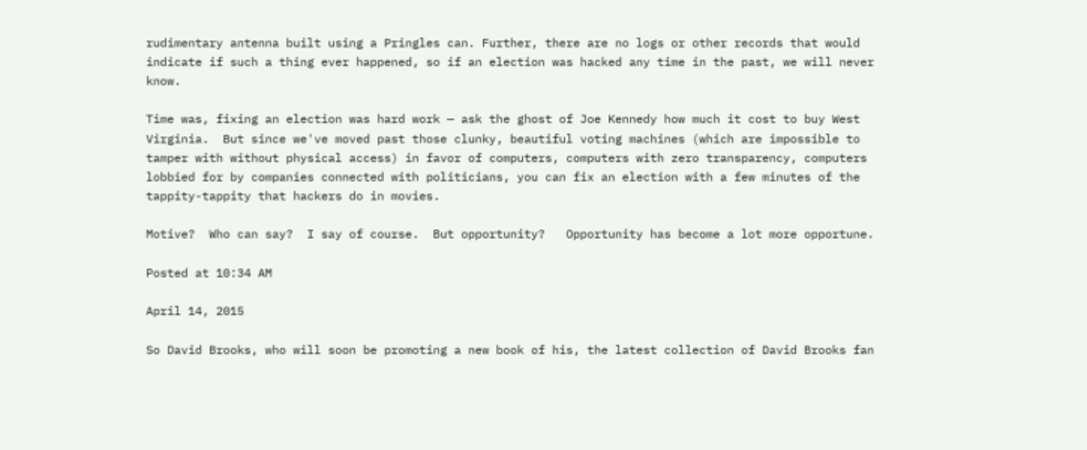rudimentary antenna built using a Pringles can. Further, there are no logs or other records that would indicate if such a thing ever happened, so if an election was hacked any time in the past, we will never know.

Time was, fixing an election was hard work — ask the ghost of Joe Kennedy how much it cost to buy West Virginia.  But since we've moved past those clunky, beautiful voting machines (which are impossible to tamper with without physical access) in favor of computers, computers with zero transparency, computers lobbied for by companies connected with politicians, you can fix an election with a few minutes of the tappity-tappity that hackers do in movies.

Motive?  Who can say?  I say of course.  But opportunity?   Opportunity has become a lot more opportune.

Posted at 10:34 AM

April 14, 2015

So David Brooks, who will soon be promoting a new book of his, the latest collection of David Brooks fan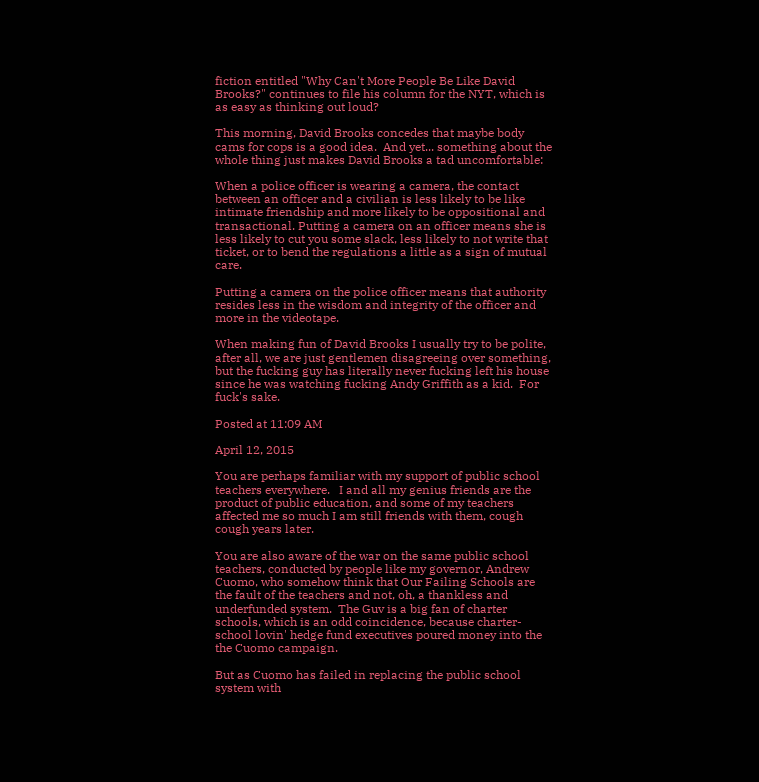fiction entitled "Why Can't More People Be Like David Brooks?" continues to file his column for the NYT, which is as easy as thinking out loud?

This morning, David Brooks concedes that maybe body cams for cops is a good idea.  And yet... something about the whole thing just makes David Brooks a tad uncomfortable:

When a police officer is wearing a camera, the contact between an officer and a civilian is less likely to be like intimate friendship and more likely to be oppositional and transactional. Putting a camera on an officer means she is less likely to cut you some slack, less likely to not write that ticket, or to bend the regulations a little as a sign of mutual care.

Putting a camera on the police officer means that authority resides less in the wisdom and integrity of the officer and more in the videotape.

When making fun of David Brooks I usually try to be polite, after all, we are just gentlemen disagreeing over something, but the fucking guy has literally never fucking left his house since he was watching fucking Andy Griffith as a kid.  For fuck's sake.

Posted at 11:09 AM

April 12, 2015

You are perhaps familiar with my support of public school teachers everywhere.   I and all my genius friends are the product of public education, and some of my teachers affected me so much I am still friends with them, cough cough years later.

You are also aware of the war on the same public school teachers, conducted by people like my governor, Andrew Cuomo, who somehow think that Our Failing Schools are the fault of the teachers and not, oh, a thankless and underfunded system.  The Guv is a big fan of charter schools, which is an odd coincidence, because charter-school lovin' hedge fund executives poured money into the the Cuomo campaign.

But as Cuomo has failed in replacing the public school system with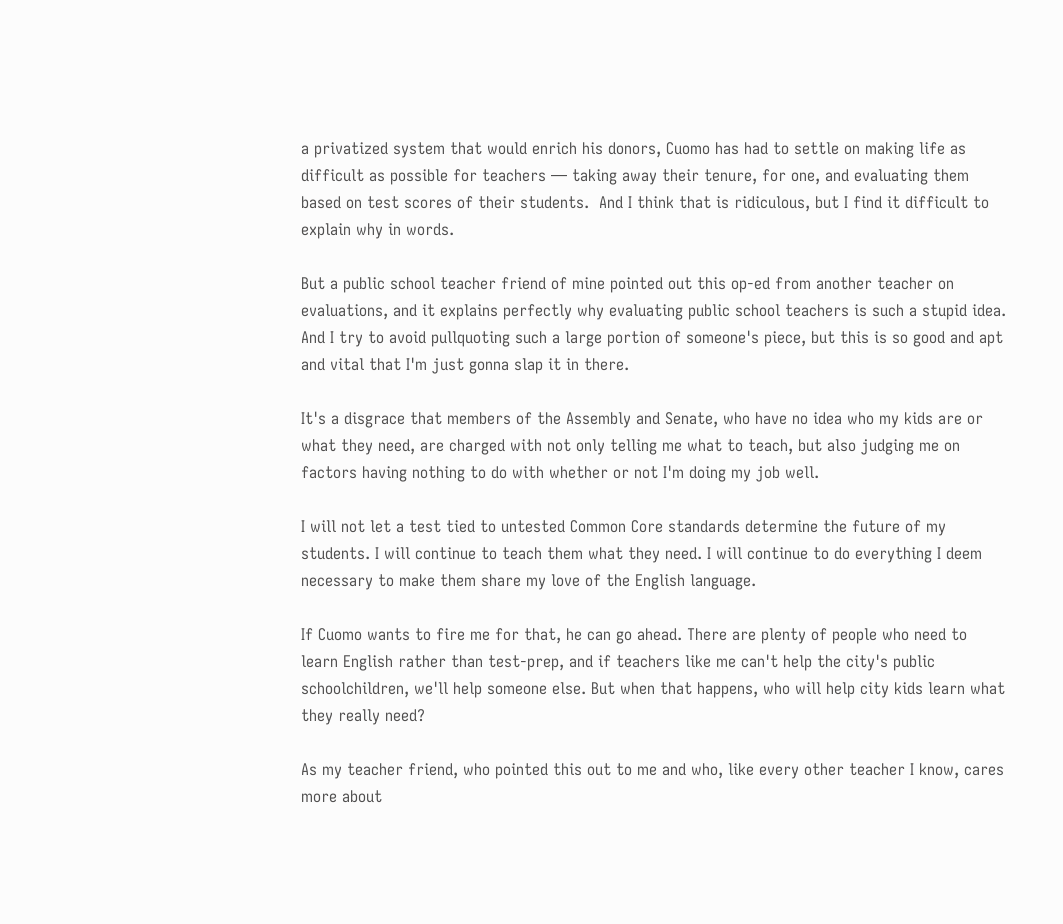a privatized system that would enrich his donors, Cuomo has had to settle on making life as difficult as possible for teachers — taking away their tenure, for one, and evaluating them based on test scores of their students.  And I think that is ridiculous, but I find it difficult to explain why in words.

But a public school teacher friend of mine pointed out this op-ed from another teacher on evaluations, and it explains perfectly why evaluating public school teachers is such a stupid idea.  And I try to avoid pullquoting such a large portion of someone's piece, but this is so good and apt and vital that I'm just gonna slap it in there.

It's a disgrace that members of the Assembly and Senate, who have no idea who my kids are or what they need, are charged with not only telling me what to teach, but also judging me on factors having nothing to do with whether or not I'm doing my job well.

I will not let a test tied to untested Common Core standards determine the future of my students. I will continue to teach them what they need. I will continue to do everything I deem necessary to make them share my love of the English language.

If Cuomo wants to fire me for that, he can go ahead. There are plenty of people who need to learn English rather than test-prep, and if teachers like me can't help the city's public schoolchildren, we'll help someone else. But when that happens, who will help city kids learn what they really need?

As my teacher friend, who pointed this out to me and who, like every other teacher I know, cares more about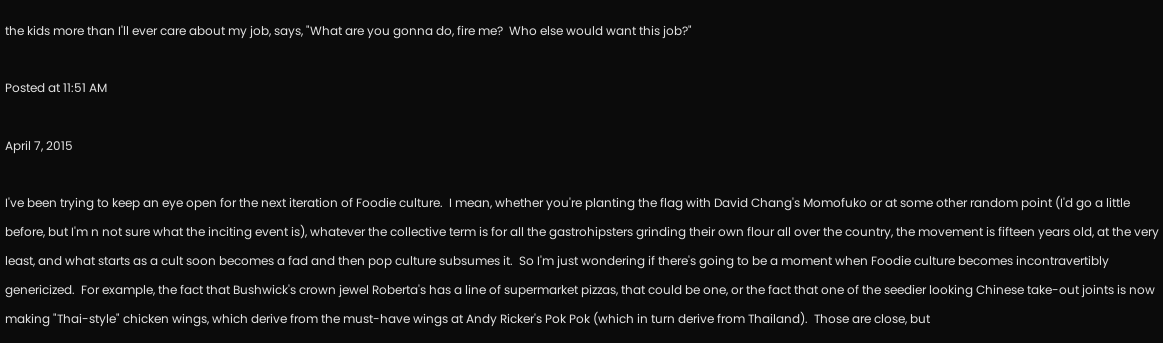the kids more than I'll ever care about my job, says, "What are you gonna do, fire me?  Who else would want this job?"

Posted at 11:51 AM

April 7, 2015

I've been trying to keep an eye open for the next iteration of Foodie culture.  I mean, whether you're planting the flag with David Chang's Momofuko or at some other random point (I'd go a little before, but I'm n not sure what the inciting event is), whatever the collective term is for all the gastrohipsters grinding their own flour all over the country, the movement is fifteen years old, at the very least, and what starts as a cult soon becomes a fad and then pop culture subsumes it.  So I'm just wondering if there's going to be a moment when Foodie culture becomes incontravertibly genericized.  For example, the fact that Bushwick's crown jewel Roberta's has a line of supermarket pizzas, that could be one, or the fact that one of the seedier looking Chinese take-out joints is now making "Thai-style" chicken wings, which derive from the must-have wings at Andy Ricker's Pok Pok (which in turn derive from Thailand).  Those are close, but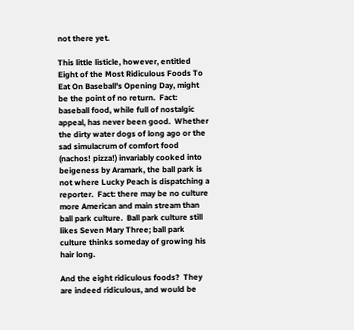not there yet.

This little listicle, however, entitled Eight of the Most Ridiculous Foods To Eat On Baseball's Opening Day, might be the point of no return.  Fact: baseball food, while full of nostalgic appeal, has never been good.  Whether the dirty water dogs of long ago or the sad simulacrum of comfort food (nachos! pizza!) invariably cooked into beigeness by Aramark, the ball park is not where Lucky Peach is dispatching a reporter.  Fact: there may be no culture more American and main stream than ball park culture.  Ball park culture still likes Seven Mary Three; ball park culture thinks someday of growing his hair long.

And the eight ridiculous foods?  They are indeed ridiculous, and would be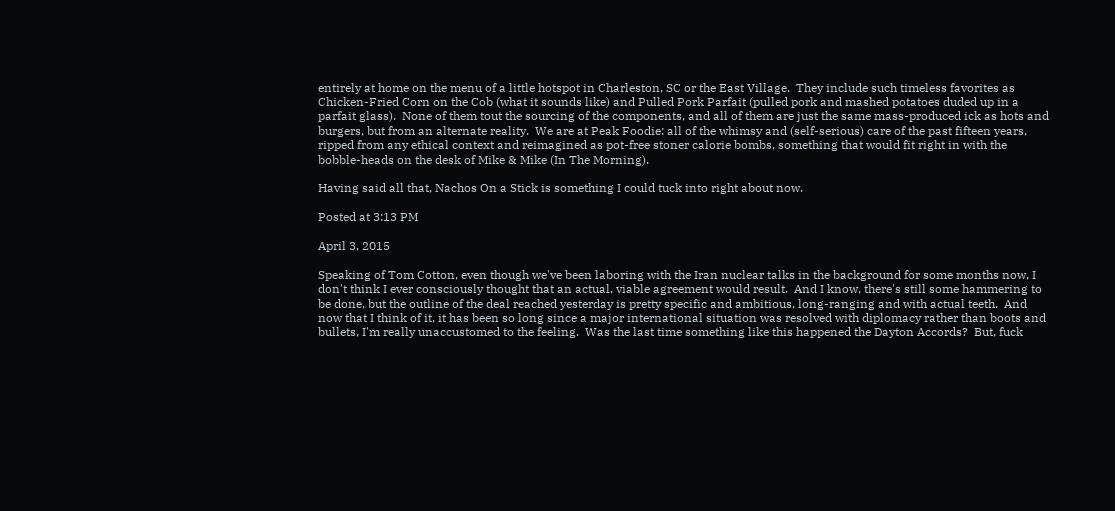entirely at home on the menu of a little hotspot in Charleston, SC or the East Village.  They include such timeless favorites as Chicken-Fried Corn on the Cob (what it sounds like) and Pulled Pork Parfait (pulled pork and mashed potatoes duded up in a parfait glass).  None of them tout the sourcing of the components, and all of them are just the same mass-produced ick as hots and burgers, but from an alternate reality.  We are at Peak Foodie: all of the whimsy and (self-serious) care of the past fifteen years, ripped from any ethical context and reimagined as pot-free stoner calorie bombs, something that would fit right in with the bobble-heads on the desk of Mike & Mike (In The Morning).

Having said all that, Nachos On a Stick is something I could tuck into right about now.

Posted at 3:13 PM

April 3, 2015

Speaking of Tom Cotton, even though we've been laboring with the Iran nuclear talks in the background for some months now, I don't think I ever consciously thought that an actual, viable agreement would result.  And I know, there's still some hammering to be done, but the outline of the deal reached yesterday is pretty specific and ambitious, long-ranging and with actual teeth.  And now that I think of it, it has been so long since a major international situation was resolved with diplomacy rather than boots and bullets, I'm really unaccustomed to the feeling.  Was the last time something like this happened the Dayton Accords?  But, fuck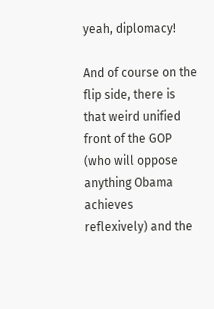yeah, diplomacy!

And of course on the flip side, there is that weird unified front of the GOP (who will oppose anything Obama achieves reflexively) and the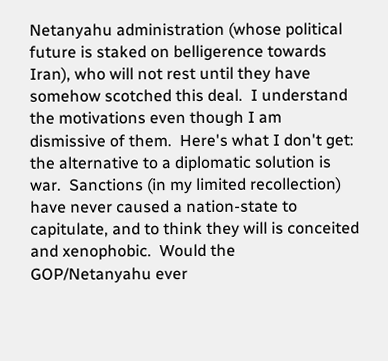Netanyahu administration (whose political future is staked on belligerence towards Iran), who will not rest until they have somehow scotched this deal.  I understand the motivations even though I am dismissive of them.  Here's what I don't get: the alternative to a diplomatic solution is war.  Sanctions (in my limited recollection) have never caused a nation-state to capitulate, and to think they will is conceited and xenophobic.  Would the GOP/Netanyahu ever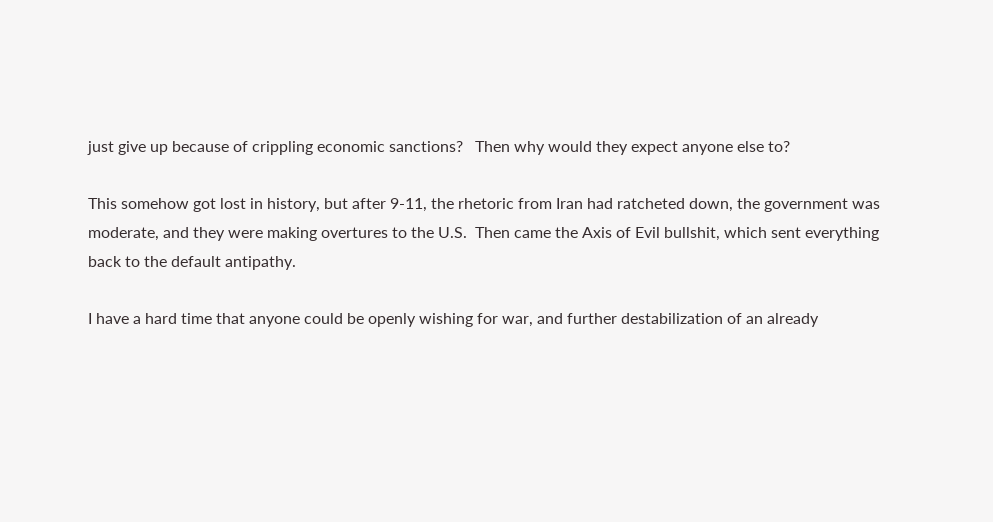just give up because of crippling economic sanctions?   Then why would they expect anyone else to?

This somehow got lost in history, but after 9-11, the rhetoric from Iran had ratcheted down, the government was moderate, and they were making overtures to the U.S.  Then came the Axis of Evil bullshit, which sent everything back to the default antipathy.

I have a hard time that anyone could be openly wishing for war, and further destabilization of an already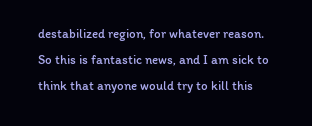destabilized region, for whatever reason.  So this is fantastic news, and I am sick to think that anyone would try to kill this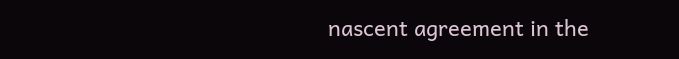nascent agreement in the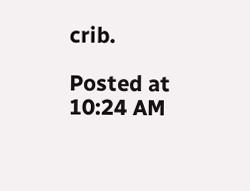crib.

Posted at 10:24 AM